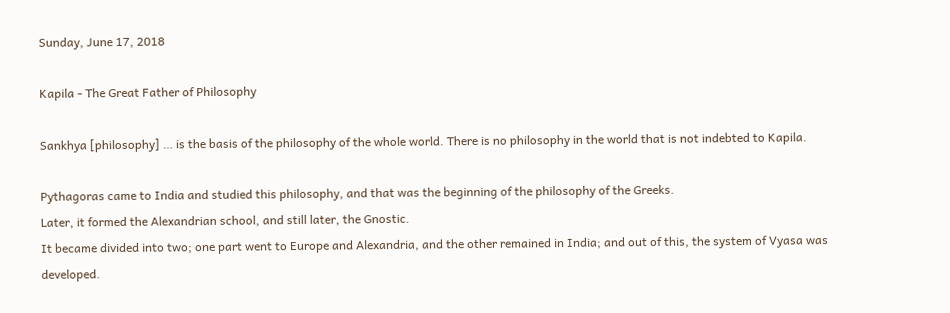Sunday, June 17, 2018

Kapila - The Great Father of Philosophy

Sankhya [philosophy] … is the basis of the philosophy of the whole world. There is no philosophy in the world that is not indebted to Kapila.

Pythagoras came to India and studied this philosophy, and that was the beginning of the philosophy of the Greeks.
Later, it formed the Alexandrian school, and still later, the Gnostic.
It became divided into two; one part went to Europe and Alexandria, and the other remained in India; and out of this, the system of Vyasa was developed.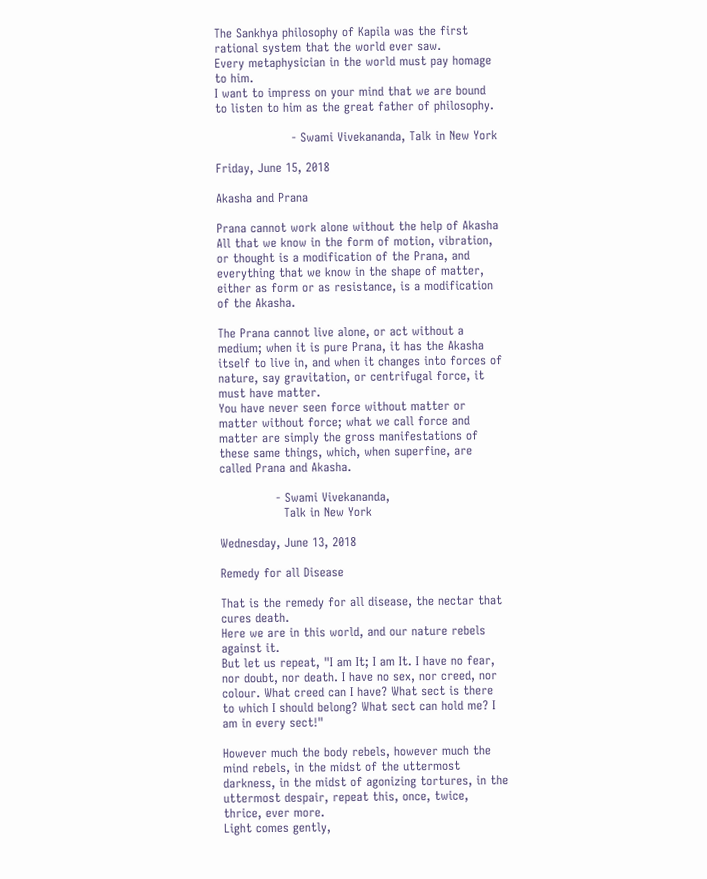The Sankhya philosophy of Kapila was the first rational system that the world ever saw.
Every metaphysician in the world must pay homage to him.
I want to impress on your mind that we are bound to listen to him as the great father of philosophy.

                   - Swami Vivekananda, Talk in New York

Friday, June 15, 2018

Akasha and Prana

Prana cannot work alone without the help of Akasha
All that we know in the form of motion, vibration, or thought is a modification of the Prana, and everything that we know in the shape of matter, either as form or as resistance, is a modification of the Akasha.

The Prana cannot live alone, or act without a medium; when it is pure Prana, it has the Akasha itself to live in, and when it changes into forces of nature, say gravitation, or centrifugal force, it must have matter.
You have never seen force without matter or matter without force; what we call force and matter are simply the gross manifestations of these same things, which, when superfine, are called Prana and Akasha.

              - Swami Vivekananda,
                Talk in New York

Wednesday, June 13, 2018

Remedy for all Disease

That is the remedy for all disease, the nectar that cures death.
Here we are in this world, and our nature rebels against it.
But let us repeat, "I am It; I am It. I have no fear, nor doubt, nor death. I have no sex, nor creed, nor colour. What creed can I have? What sect is there to which I should belong? What sect can hold me? I am in every sect!"

However much the body rebels, however much the mind rebels, in the midst of the uttermost darkness, in the midst of agonizing tortures, in the uttermost despair, repeat this, once, twice, thrice, ever more.
Light comes gently,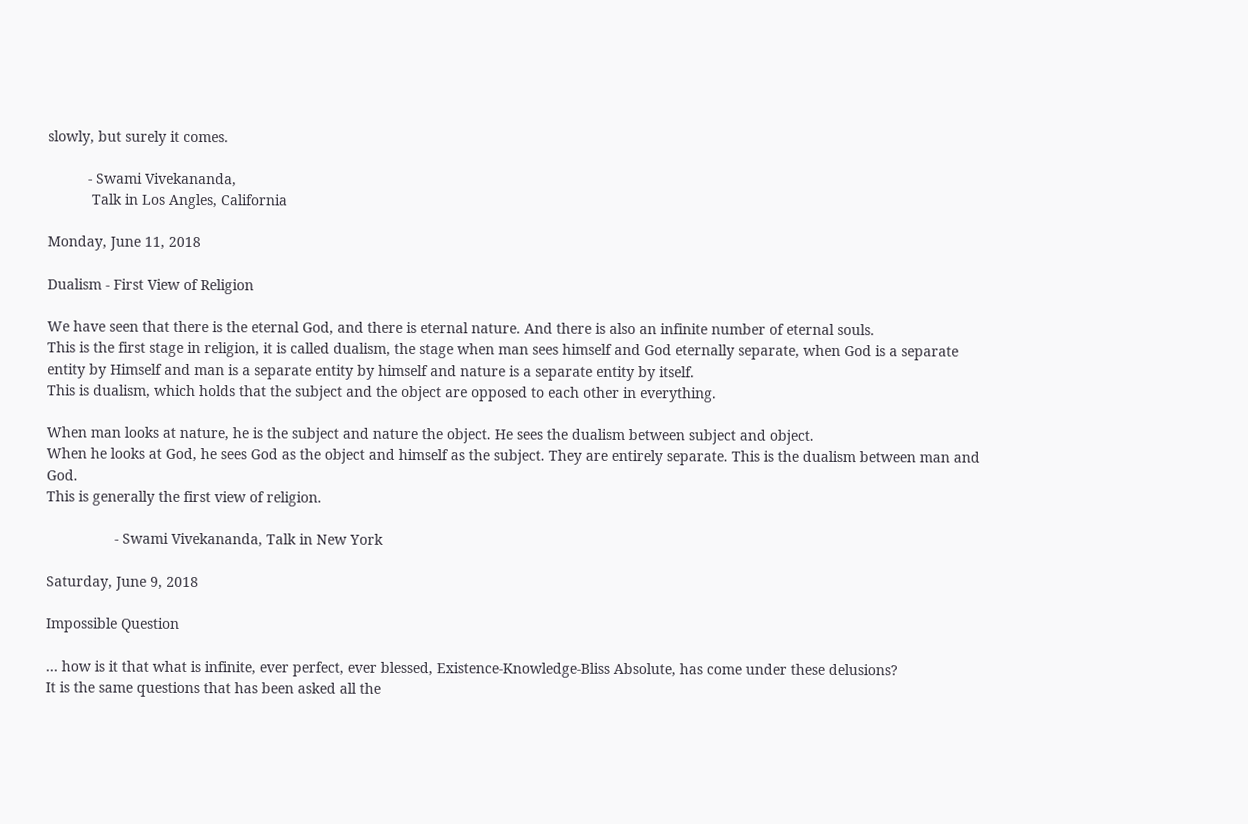slowly, but surely it comes.

          - Swami Vivekananda,
           Talk in Los Angles, California

Monday, June 11, 2018

Dualism - First View of Religion

We have seen that there is the eternal God, and there is eternal nature. And there is also an infinite number of eternal souls.
This is the first stage in religion, it is called dualism, the stage when man sees himself and God eternally separate, when God is a separate entity by Himself and man is a separate entity by himself and nature is a separate entity by itself.
This is dualism, which holds that the subject and the object are opposed to each other in everything.

When man looks at nature, he is the subject and nature the object. He sees the dualism between subject and object.
When he looks at God, he sees God as the object and himself as the subject. They are entirely separate. This is the dualism between man and God.
This is generally the first view of religion.

                 - Swami Vivekananda, Talk in New York

Saturday, June 9, 2018

Impossible Question

… how is it that what is infinite, ever perfect, ever blessed, Existence-Knowledge-Bliss Absolute, has come under these delusions?
It is the same questions that has been asked all the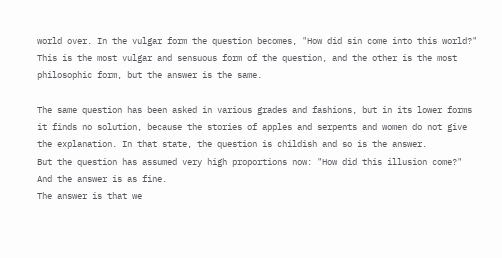world over. In the vulgar form the question becomes, "How did sin come into this world?" This is the most vulgar and sensuous form of the question, and the other is the most philosophic form, but the answer is the same.

The same question has been asked in various grades and fashions, but in its lower forms it finds no solution, because the stories of apples and serpents and women do not give the explanation. In that state, the question is childish and so is the answer.
But the question has assumed very high proportions now: "How did this illusion come?" And the answer is as fine.
The answer is that we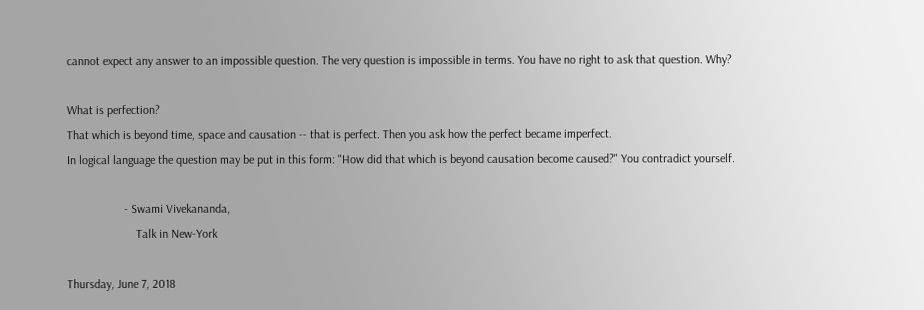cannot expect any answer to an impossible question. The very question is impossible in terms. You have no right to ask that question. Why?

What is perfection?
That which is beyond time, space and causation -- that is perfect. Then you ask how the perfect became imperfect.
In logical language the question may be put in this form: "How did that which is beyond causation become caused?" You contradict yourself.

                   - Swami Vivekananda,
                       Talk in New-York

Thursday, June 7, 2018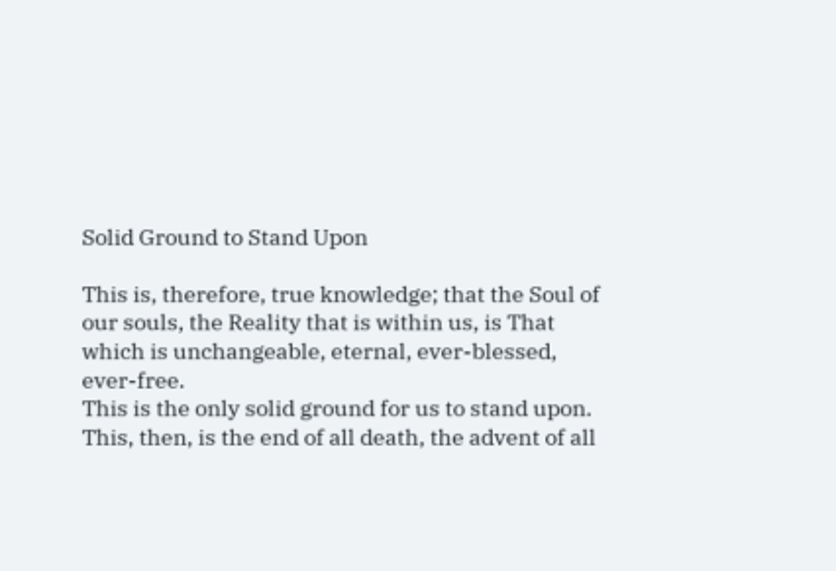Solid Ground to Stand Upon

This is, therefore, true knowledge; that the Soul of our souls, the Reality that is within us, is That which is unchangeable, eternal, ever-blessed, ever-free.
This is the only solid ground for us to stand upon.
This, then, is the end of all death, the advent of all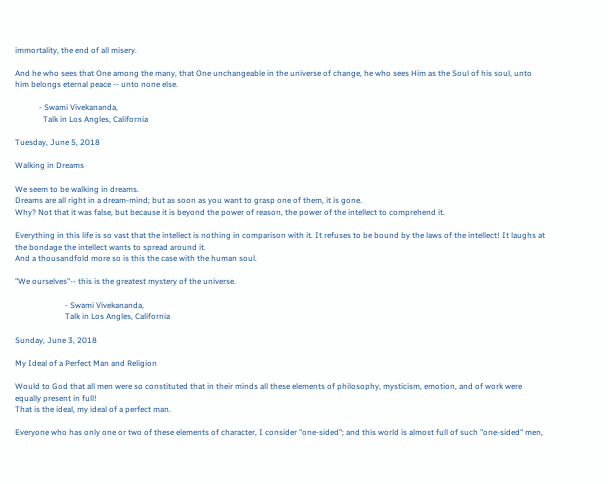immortality, the end of all misery.

And he who sees that One among the many, that One unchangeable in the universe of change, he who sees Him as the Soul of his soul, unto him belongs eternal peace -- unto none else.

            - Swami Vivekananda,
              Talk in Los Angles, California

Tuesday, June 5, 2018

Walking in Dreams

We seem to be walking in dreams.
Dreams are all right in a dream-mind; but as soon as you want to grasp one of them, it is gone.
Why? Not that it was false, but because it is beyond the power of reason, the power of the intellect to comprehend it.

Everything in this life is so vast that the intellect is nothing in comparison with it. It refuses to be bound by the laws of the intellect! It laughs at the bondage the intellect wants to spread around it.
And a thousandfold more so is this the case with the human soul.

"We ourselves"-- this is the greatest mystery of the universe.

                         - Swami Vivekananda,
                         Talk in Los Angles, California

Sunday, June 3, 2018

My Ideal of a Perfect Man and Religion

Would to God that all men were so constituted that in their minds all these elements of philosophy, mysticism, emotion, and of work were equally present in full!
That is the ideal, my ideal of a perfect man.

Everyone who has only one or two of these elements of character, I consider "one-sided"; and this world is almost full of such "one-sided" men,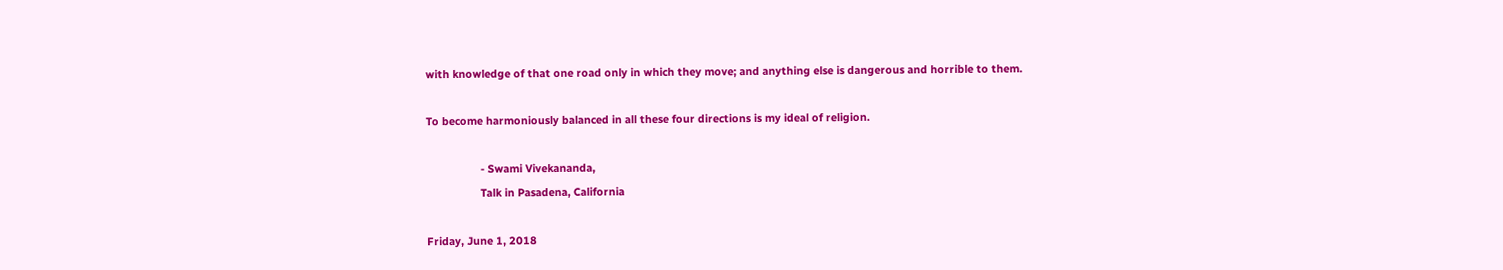with knowledge of that one road only in which they move; and anything else is dangerous and horrible to them.

To become harmoniously balanced in all these four directions is my ideal of religion.

                  - Swami Vivekananda,
                  Talk in Pasadena, California

Friday, June 1, 2018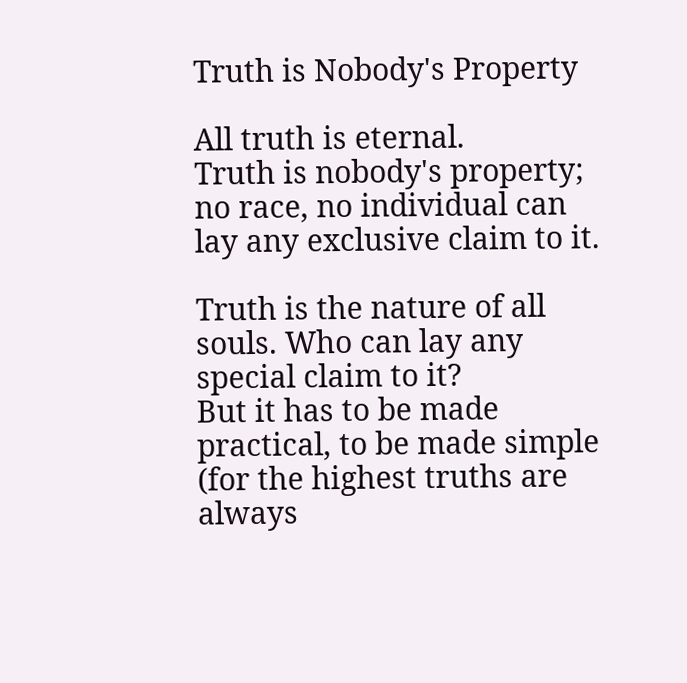Truth is Nobody's Property

All truth is eternal.
Truth is nobody's property; no race, no individual can lay any exclusive claim to it.

Truth is the nature of all souls. Who can lay any special claim to it?
But it has to be made practical, to be made simple (for the highest truths are always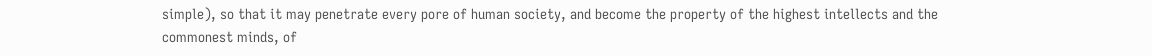simple), so that it may penetrate every pore of human society, and become the property of the highest intellects and the commonest minds, of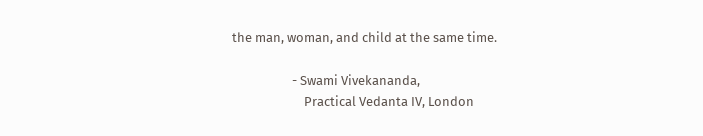the man, woman, and child at the same time.

                    - Swami Vivekananda,
                        Practical Vedanta IV, London